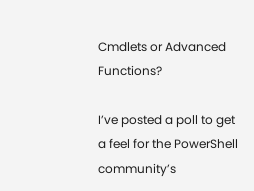Cmdlets or Advanced Functions?

I’ve posted a poll to get a feel for the PowerShell community’s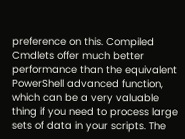preference on this. Compiled Cmdlets offer much better performance than the equivalent PowerShell advanced function, which can be a very valuable thing if you need to process large sets of data in your scripts. The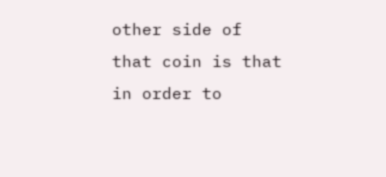other side of that coin is that in order to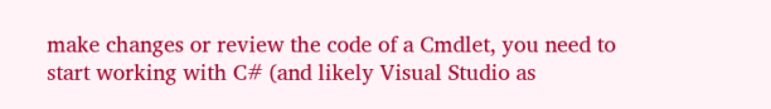make changes or review the code of a Cmdlet, you need to start working with C# (and likely Visual Studio as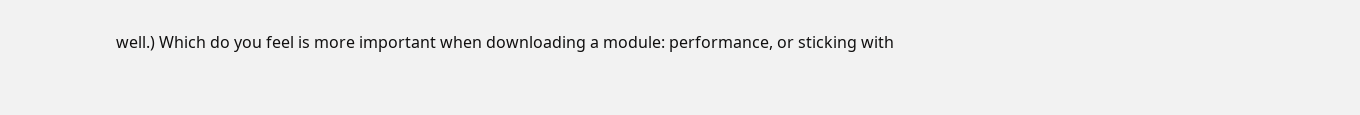well.) Which do you feel is more important when downloading a module: performance, or sticking with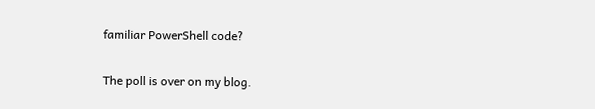familiar PowerShell code?

The poll is over on my blog.